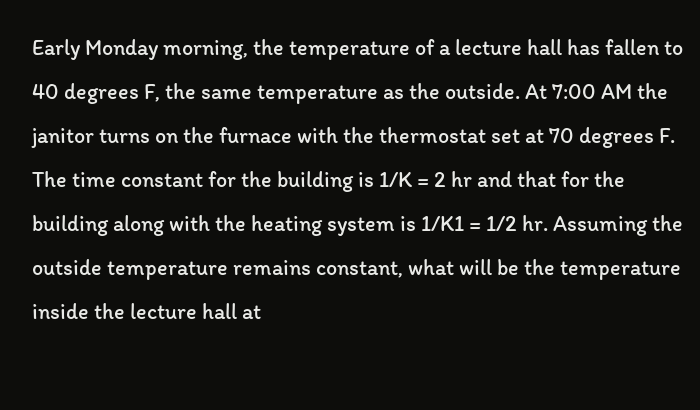Early Monday morning, the temperature of a lecture hall has fallen to 40 degrees F, the same temperature as the outside. At 7:00 AM the janitor turns on the furnace with the thermostat set at 70 degrees F. The time constant for the building is 1/K = 2 hr and that for the building along with the heating system is 1/K1 = 1/2 hr. Assuming the outside temperature remains constant, what will be the temperature inside the lecture hall at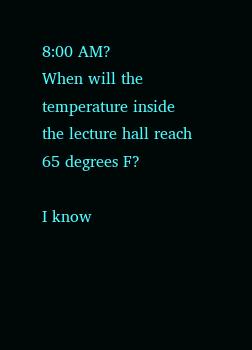8:00 AM?
When will the temperature inside the lecture hall reach 65 degrees F?

I know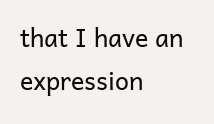that I have an expression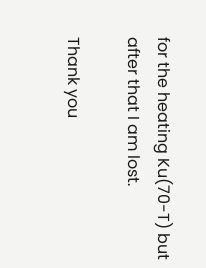for the heating Ku(70-T) but after that I am lost.

Thank you